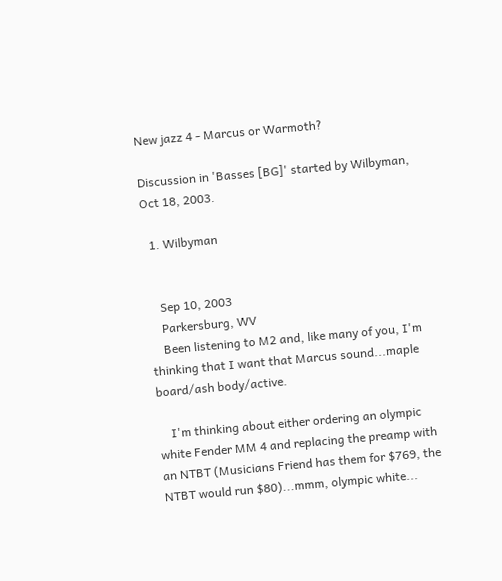New jazz 4 - Marcus or Warmoth?

Discussion in 'Basses [BG]' started by Wilbyman, Oct 18, 2003.

  1. Wilbyman


    Sep 10, 2003
    Parkersburg, WV
    Been listening to M2 and, like many of you, I'm thinking that I want that Marcus sound...maple board/ash body/active.

    I'm thinking about either ordering an olympic white Fender MM 4 and replacing the preamp with an NTBT (Musicians Friend has them for $769, the NTBT would run $80)...mmm, olympic white...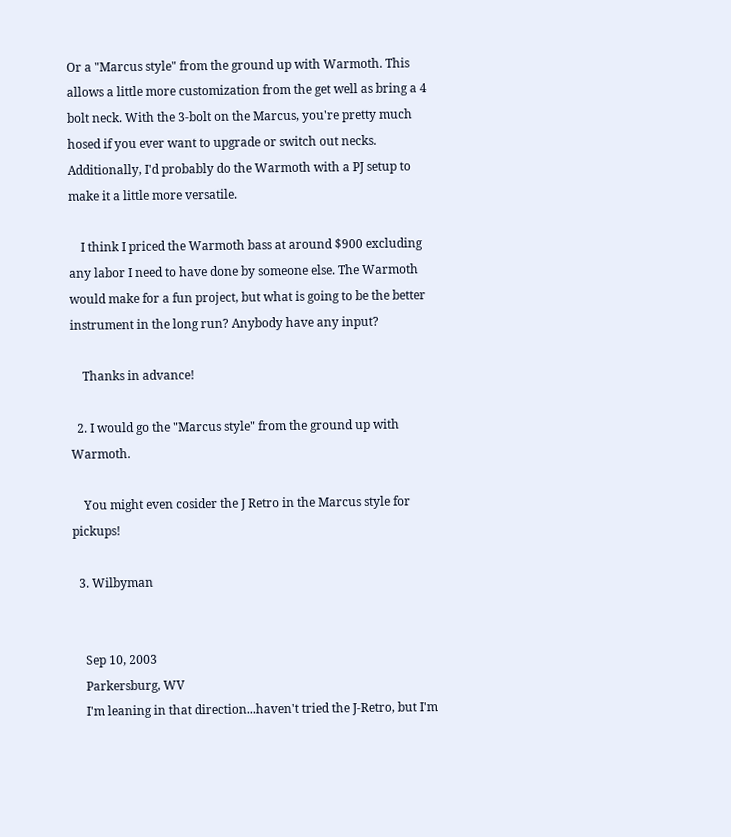Or a "Marcus style" from the ground up with Warmoth. This allows a little more customization from the get well as bring a 4 bolt neck. With the 3-bolt on the Marcus, you're pretty much hosed if you ever want to upgrade or switch out necks. Additionally, I'd probably do the Warmoth with a PJ setup to make it a little more versatile.

    I think I priced the Warmoth bass at around $900 excluding any labor I need to have done by someone else. The Warmoth would make for a fun project, but what is going to be the better instrument in the long run? Anybody have any input?

    Thanks in advance!

  2. I would go the "Marcus style" from the ground up with Warmoth.

    You might even cosider the J Retro in the Marcus style for pickups!

  3. Wilbyman


    Sep 10, 2003
    Parkersburg, WV
    I'm leaning in that direction...haven't tried the J-Retro, but I'm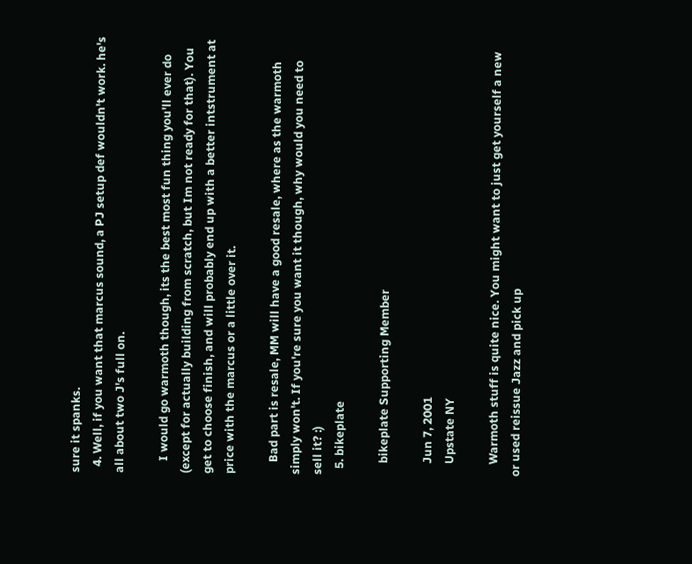sure it spanks.
  4. Well, if you want that marcus sound, a PJ setup def wouldn't work. he's all about two J's full on.

    I would go warmoth though, its the best most fun thing you'll ever do (except for actually building from scratch, but Im not ready for that). You get to choose finish, and will probably end up with a better intstrument at price with the marcus or a little over it.

    Bad part is resale, MM will have a good resale, where as the warmoth simply won't. If you're sure you want it though, why would you need to sell it? :)
  5. bikeplate

    bikeplate Supporting Member

    Jun 7, 2001
    Upstate NY

    Warmoth stuff is quite nice. You might want to just get yourself a new or used reissue Jazz and pick up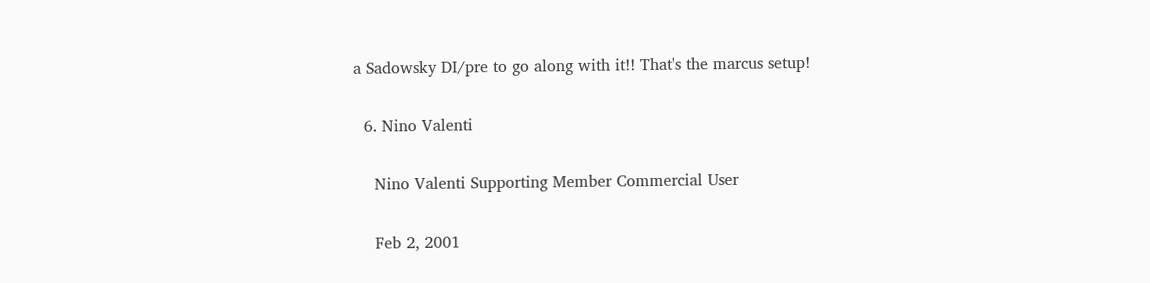a Sadowsky DI/pre to go along with it!! That's the marcus setup!

  6. Nino Valenti

    Nino Valenti Supporting Member Commercial User

    Feb 2, 2001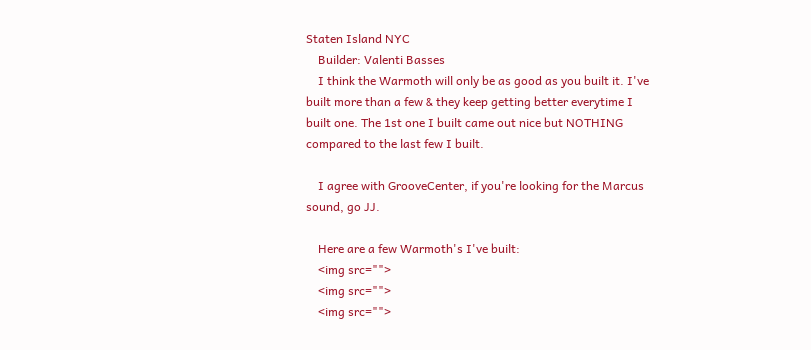Staten Island NYC
    Builder: Valenti Basses
    I think the Warmoth will only be as good as you built it. I've built more than a few & they keep getting better everytime I built one. The 1st one I built came out nice but NOTHING compared to the last few I built.

    I agree with GrooveCenter, if you're looking for the Marcus sound, go JJ.

    Here are a few Warmoth's I've built:
    <img src="">
    <img src="">
    <img src="">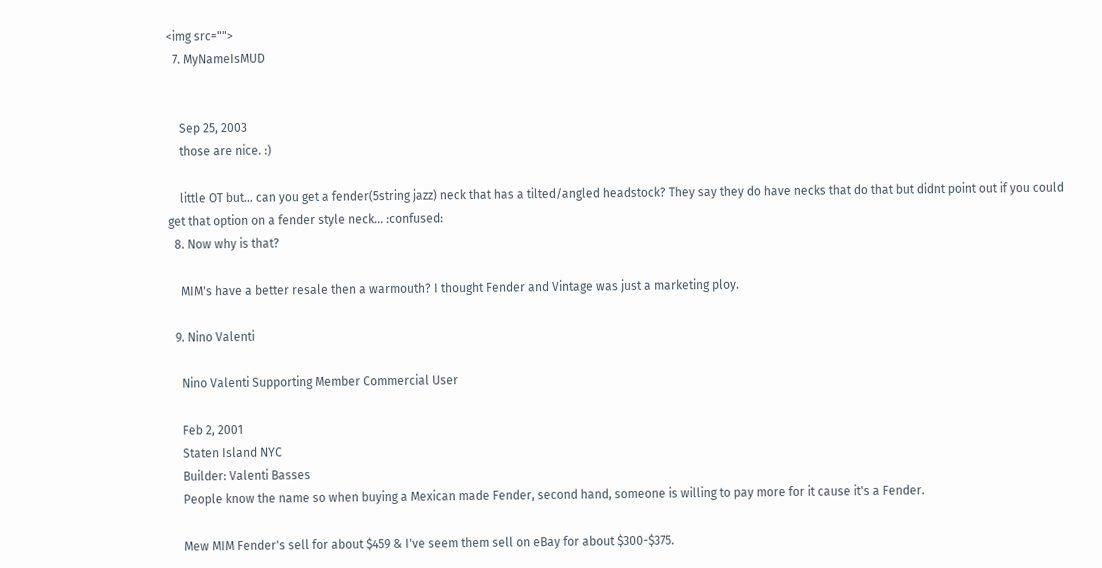<img src="">
  7. MyNameIsMUD


    Sep 25, 2003
    those are nice. :)

    little OT but... can you get a fender(5string jazz) neck that has a tilted/angled headstock? They say they do have necks that do that but didnt point out if you could get that option on a fender style neck... :confused:
  8. Now why is that?

    MIM's have a better resale then a warmouth? I thought Fender and Vintage was just a marketing ploy.

  9. Nino Valenti

    Nino Valenti Supporting Member Commercial User

    Feb 2, 2001
    Staten Island NYC
    Builder: Valenti Basses
    People know the name so when buying a Mexican made Fender, second hand, someone is willing to pay more for it cause it's a Fender.

    Mew MIM Fender's sell for about $459 & I've seem them sell on eBay for about $300-$375.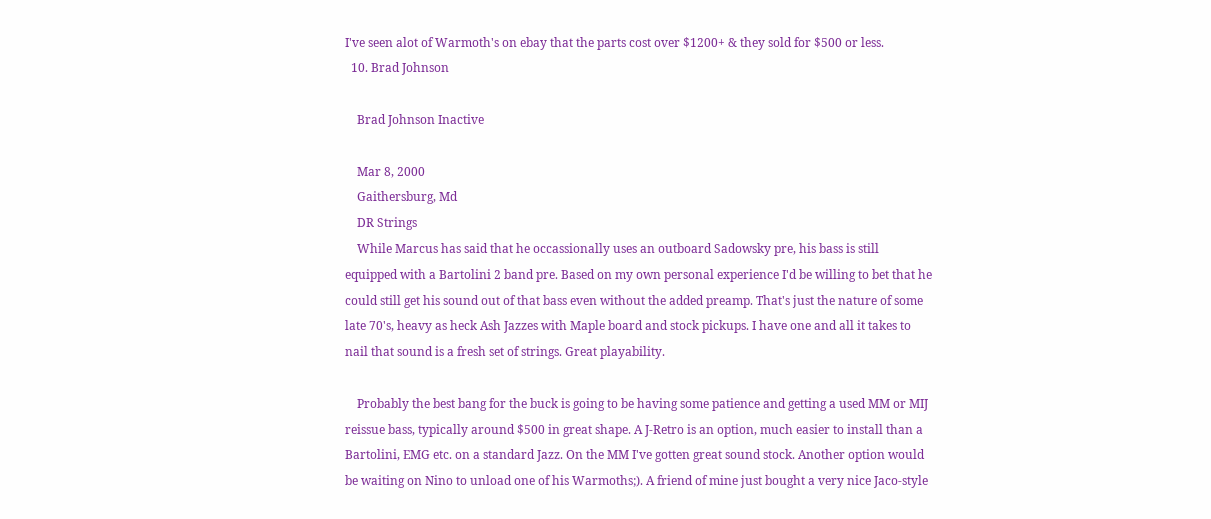I've seen alot of Warmoth's on ebay that the parts cost over $1200+ & they sold for $500 or less.
  10. Brad Johnson

    Brad Johnson Inactive

    Mar 8, 2000
    Gaithersburg, Md
    DR Strings
    While Marcus has said that he occassionally uses an outboard Sadowsky pre, his bass is still equipped with a Bartolini 2 band pre. Based on my own personal experience I'd be willing to bet that he could still get his sound out of that bass even without the added preamp. That's just the nature of some late 70's, heavy as heck Ash Jazzes with Maple board and stock pickups. I have one and all it takes to nail that sound is a fresh set of strings. Great playability.

    Probably the best bang for the buck is going to be having some patience and getting a used MM or MIJ reissue bass, typically around $500 in great shape. A J-Retro is an option, much easier to install than a Bartolini, EMG etc. on a standard Jazz. On the MM I've gotten great sound stock. Another option would be waiting on Nino to unload one of his Warmoths;). A friend of mine just bought a very nice Jaco-style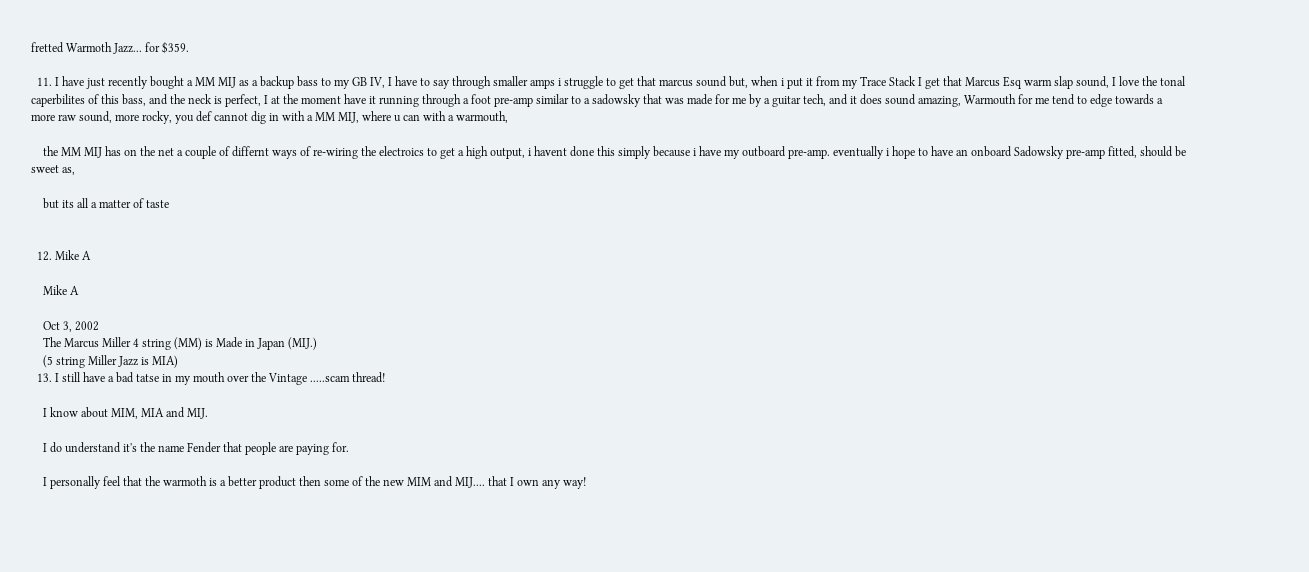fretted Warmoth Jazz... for $359.

  11. I have just recently bought a MM MIJ as a backup bass to my GB IV, I have to say through smaller amps i struggle to get that marcus sound but, when i put it from my Trace Stack I get that Marcus Esq warm slap sound, I love the tonal caperbilites of this bass, and the neck is perfect, I at the moment have it running through a foot pre-amp similar to a sadowsky that was made for me by a guitar tech, and it does sound amazing, Warmouth for me tend to edge towards a more raw sound, more rocky, you def cannot dig in with a MM MIJ, where u can with a warmouth,

    the MM MIJ has on the net a couple of differnt ways of re-wiring the electroics to get a high output, i havent done this simply because i have my outboard pre-amp. eventually i hope to have an onboard Sadowsky pre-amp fitted, should be sweet as,

    but its all a matter of taste


  12. Mike A

    Mike A

    Oct 3, 2002
    The Marcus Miller 4 string (MM) is Made in Japan (MIJ.)
    (5 string Miller Jazz is MIA)
  13. I still have a bad tatse in my mouth over the Vintage .....scam thread!

    I know about MIM, MIA and MIJ.

    I do understand it's the name Fender that people are paying for.

    I personally feel that the warmoth is a better product then some of the new MIM and MIJ.... that I own any way!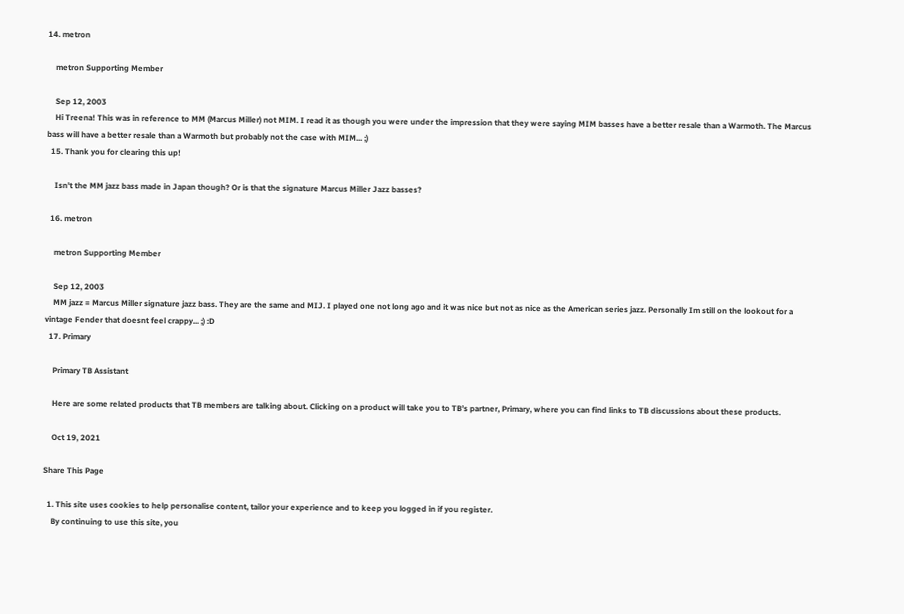14. metron

    metron Supporting Member

    Sep 12, 2003
    Hi Treena! This was in reference to MM (Marcus Miller) not MIM. I read it as though you were under the impression that they were saying MIM basses have a better resale than a Warmoth. The Marcus bass will have a better resale than a Warmoth but probably not the case with MIM... ;)
  15. Thank you for clearing this up!

    Isn't the MM jazz bass made in Japan though? Or is that the signature Marcus Miller Jazz basses?

  16. metron

    metron Supporting Member

    Sep 12, 2003
    MM jazz = Marcus Miller signature jazz bass. They are the same and MIJ. I played one not long ago and it was nice but not as nice as the American series jazz. Personally Im still on the lookout for a vintage Fender that doesnt feel crappy... ;) :D
  17. Primary

    Primary TB Assistant

    Here are some related products that TB members are talking about. Clicking on a product will take you to TB’s partner, Primary, where you can find links to TB discussions about these products.

    Oct 19, 2021

Share This Page

  1. This site uses cookies to help personalise content, tailor your experience and to keep you logged in if you register.
    By continuing to use this site, you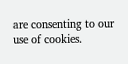are consenting to our use of cookies.